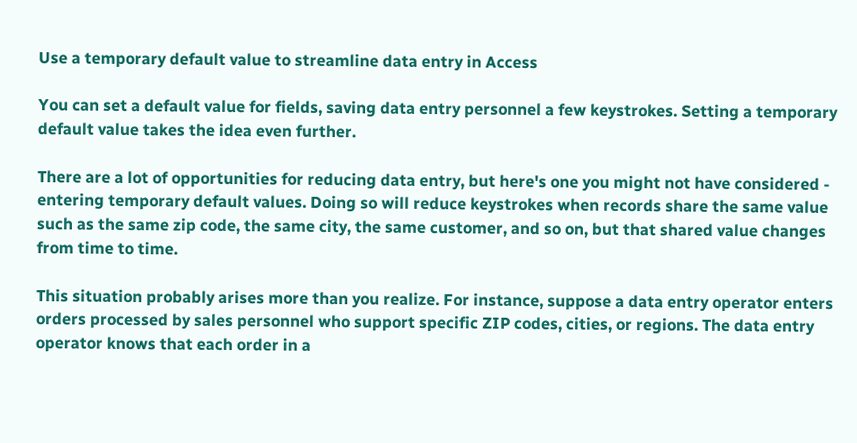Use a temporary default value to streamline data entry in Access

You can set a default value for fields, saving data entry personnel a few keystrokes. Setting a temporary default value takes the idea even further.

There are a lot of opportunities for reducing data entry, but here's one you might not have considered - entering temporary default values. Doing so will reduce keystrokes when records share the same value such as the same zip code, the same city, the same customer, and so on, but that shared value changes from time to time.

This situation probably arises more than you realize. For instance, suppose a data entry operator enters orders processed by sales personnel who support specific ZIP codes, cities, or regions. The data entry operator knows that each order in a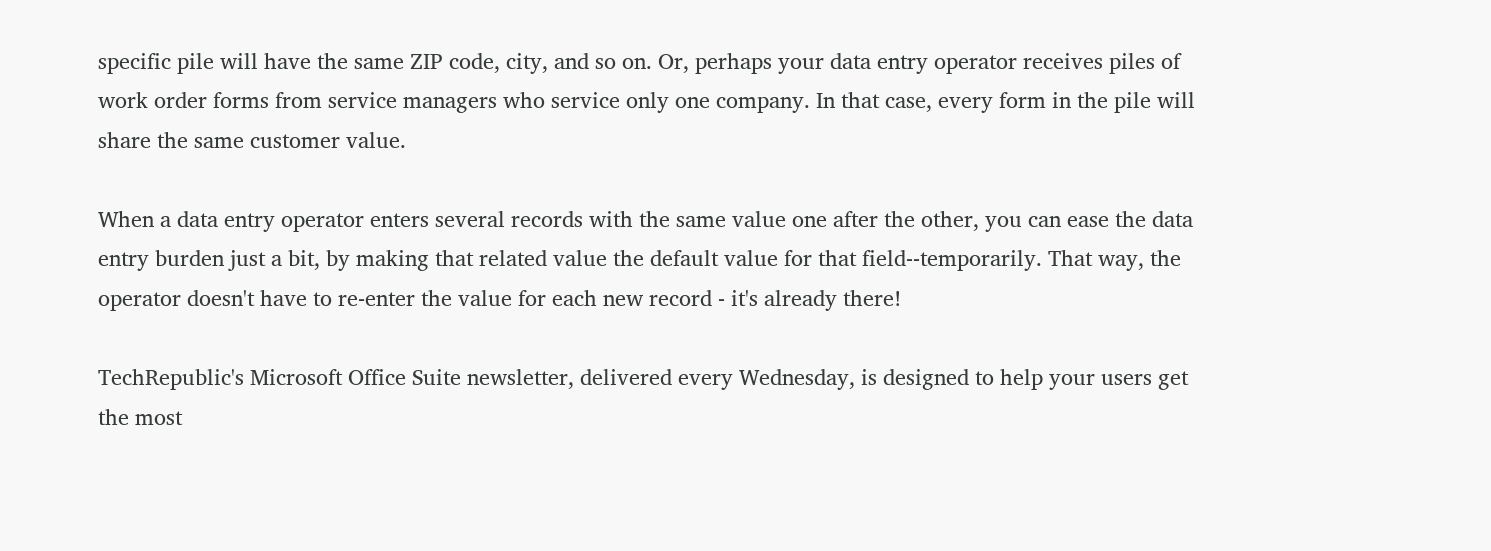specific pile will have the same ZIP code, city, and so on. Or, perhaps your data entry operator receives piles of work order forms from service managers who service only one company. In that case, every form in the pile will share the same customer value.

When a data entry operator enters several records with the same value one after the other, you can ease the data entry burden just a bit, by making that related value the default value for that field--temporarily. That way, the operator doesn't have to re-enter the value for each new record - it's already there!

TechRepublic's Microsoft Office Suite newsletter, delivered every Wednesday, is designed to help your users get the most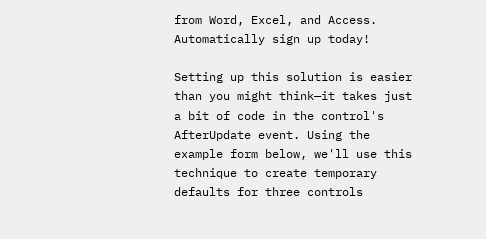from Word, Excel, and Access. Automatically sign up today!

Setting up this solution is easier than you might think—it takes just a bit of code in the control's AfterUpdate event. Using the example form below, we'll use this technique to create temporary defaults for three controls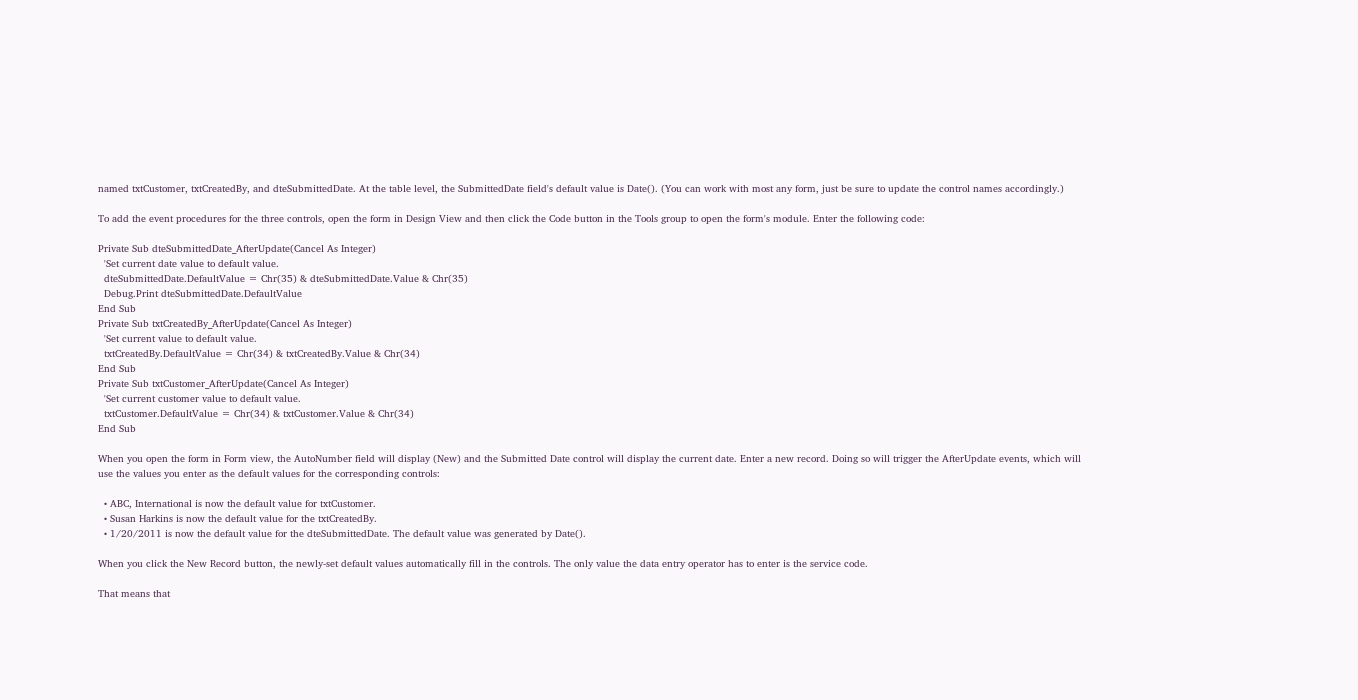named txtCustomer, txtCreatedBy, and dteSubmittedDate. At the table level, the SubmittedDate field's default value is Date(). (You can work with most any form, just be sure to update the control names accordingly.)

To add the event procedures for the three controls, open the form in Design View and then click the Code button in the Tools group to open the form's module. Enter the following code:

Private Sub dteSubmittedDate_AfterUpdate(Cancel As Integer)
  'Set current date value to default value.
  dteSubmittedDate.DefaultValue = Chr(35) & dteSubmittedDate.Value & Chr(35)
  Debug.Print dteSubmittedDate.DefaultValue
End Sub
Private Sub txtCreatedBy_AfterUpdate(Cancel As Integer)
  'Set current value to default value.
  txtCreatedBy.DefaultValue = Chr(34) & txtCreatedBy.Value & Chr(34)
End Sub
Private Sub txtCustomer_AfterUpdate(Cancel As Integer)
  'Set current customer value to default value.
  txtCustomer.DefaultValue = Chr(34) & txtCustomer.Value & Chr(34)
End Sub

When you open the form in Form view, the AutoNumber field will display (New) and the Submitted Date control will display the current date. Enter a new record. Doing so will trigger the AfterUpdate events, which will use the values you enter as the default values for the corresponding controls:

  • ABC, International is now the default value for txtCustomer.
  • Susan Harkins is now the default value for the txtCreatedBy.
  • 1/20/2011 is now the default value for the dteSubmittedDate. The default value was generated by Date().

When you click the New Record button, the newly-set default values automatically fill in the controls. The only value the data entry operator has to enter is the service code.

That means that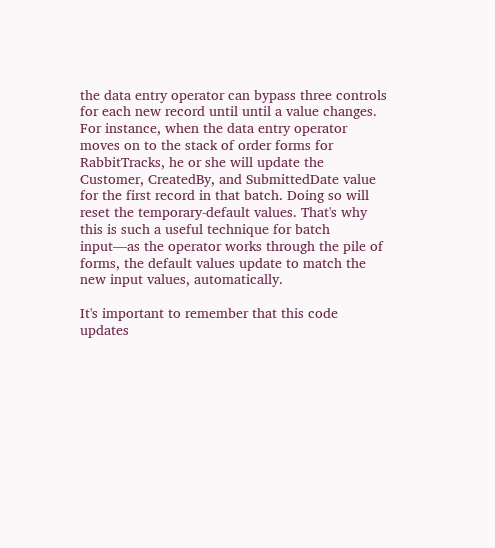the data entry operator can bypass three controls for each new record until until a value changes. For instance, when the data entry operator moves on to the stack of order forms for RabbitTracks, he or she will update the Customer, CreatedBy, and SubmittedDate value for the first record in that batch. Doing so will reset the temporary-default values. That's why this is such a useful technique for batch input—as the operator works through the pile of forms, the default values update to match the new input values, automatically.

It's important to remember that this code updates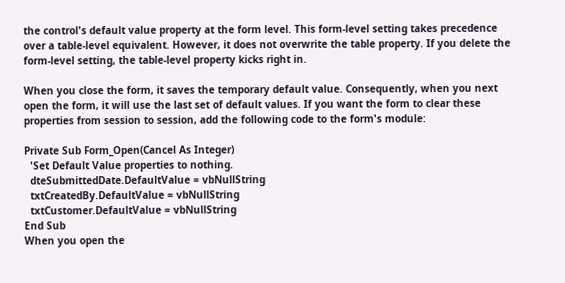the control's default value property at the form level. This form-level setting takes precedence over a table-level equivalent. However, it does not overwrite the table property. If you delete the form-level setting, the table-level property kicks right in.

When you close the form, it saves the temporary default value. Consequently, when you next open the form, it will use the last set of default values. If you want the form to clear these properties from session to session, add the following code to the form's module:

Private Sub Form_Open(Cancel As Integer)
  'Set Default Value properties to nothing.
  dteSubmittedDate.DefaultValue = vbNullString
  txtCreatedBy.DefaultValue = vbNullString
  txtCustomer.DefaultValue = vbNullString
End Sub
When you open the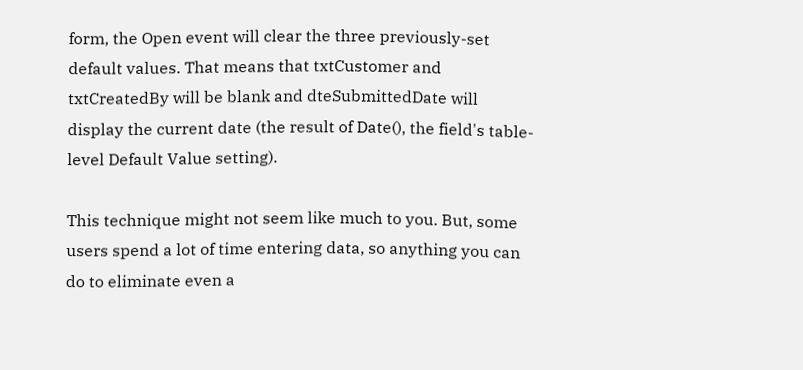form, the Open event will clear the three previously-set default values. That means that txtCustomer and txtCreatedBy will be blank and dteSubmittedDate will display the current date (the result of Date(), the field's table-level Default Value setting).

This technique might not seem like much to you. But, some users spend a lot of time entering data, so anything you can do to eliminate even a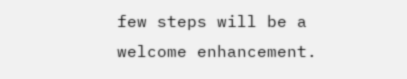few steps will be a welcome enhancement.